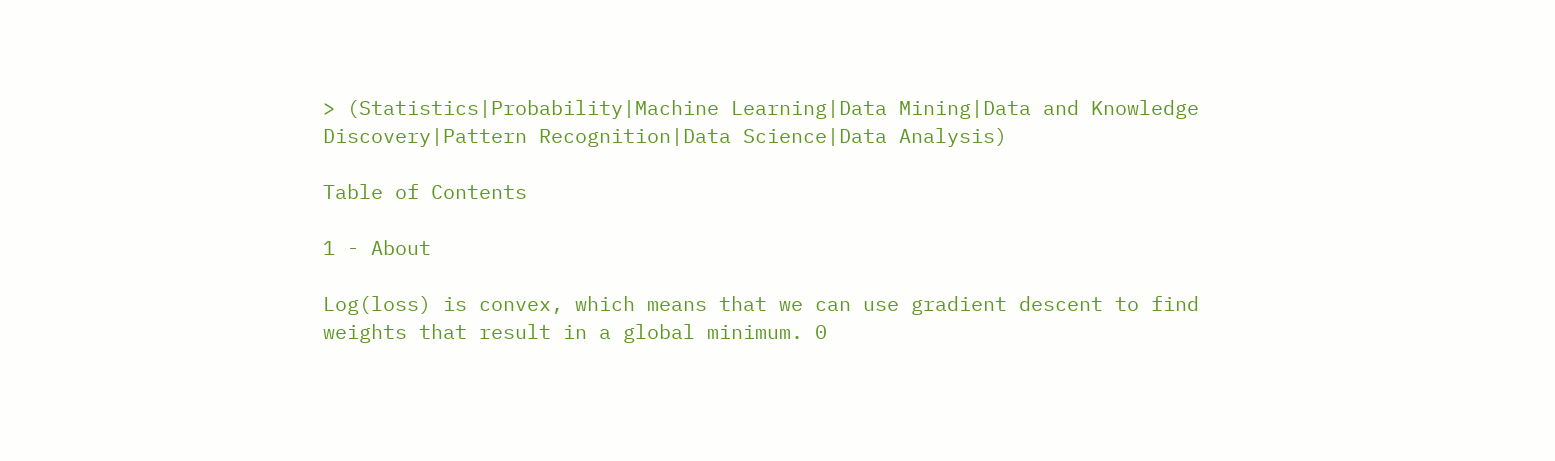> (Statistics|Probability|Machine Learning|Data Mining|Data and Knowledge Discovery|Pattern Recognition|Data Science|Data Analysis)

Table of Contents

1 - About

Log(loss) is convex, which means that we can use gradient descent to find weights that result in a global minimum. 0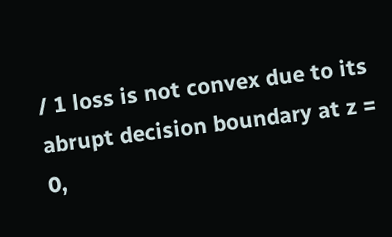/ 1 loss is not convex due to its abrupt decision boundary at z = 0,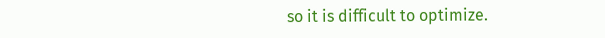so it is difficult to optimize.